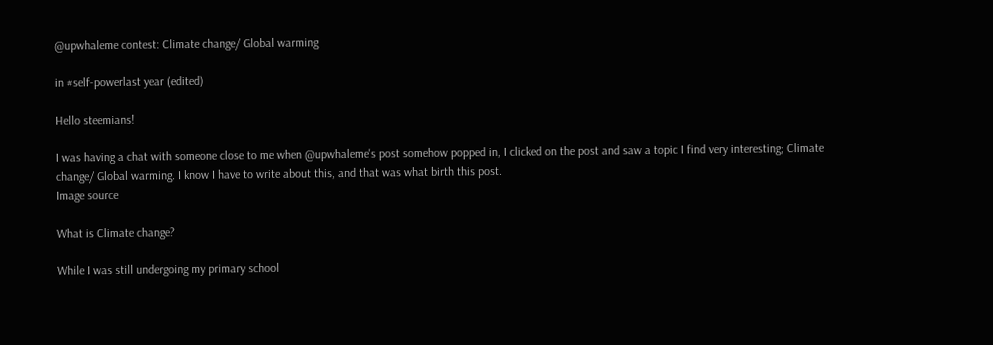@upwhaleme contest: Climate change/ Global warming

in #self-powerlast year (edited)

Hello steemians!

I was having a chat with someone close to me when @upwhaleme's post somehow popped in, I clicked on the post and saw a topic I find very interesting; Climate change/ Global warming. I know I have to write about this, and that was what birth this post.
Image source

What is Climate change?

While I was still undergoing my primary school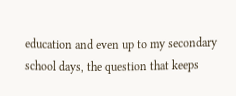education and even up to my secondary school days, the question that keeps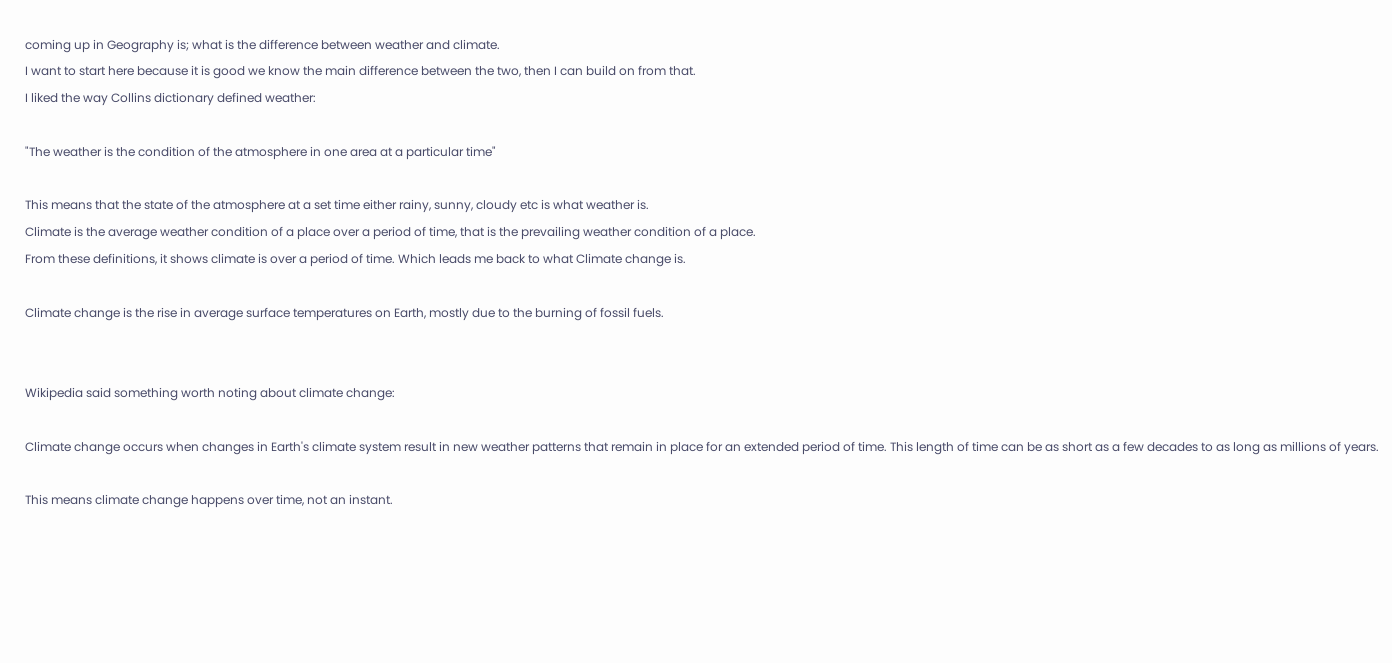coming up in Geography is; what is the difference between weather and climate.
I want to start here because it is good we know the main difference between the two, then I can build on from that.
I liked the way Collins dictionary defined weather:

"The weather is the condition of the atmosphere in one area at a particular time"

This means that the state of the atmosphere at a set time either rainy, sunny, cloudy etc is what weather is.
Climate is the average weather condition of a place over a period of time, that is the prevailing weather condition of a place.
From these definitions, it shows climate is over a period of time. Which leads me back to what Climate change is.

Climate change is the rise in average surface temperatures on Earth, mostly due to the burning of fossil fuels.


Wikipedia said something worth noting about climate change:

Climate change occurs when changes in Earth's climate system result in new weather patterns that remain in place for an extended period of time. This length of time can be as short as a few decades to as long as millions of years.

This means climate change happens over time, not an instant.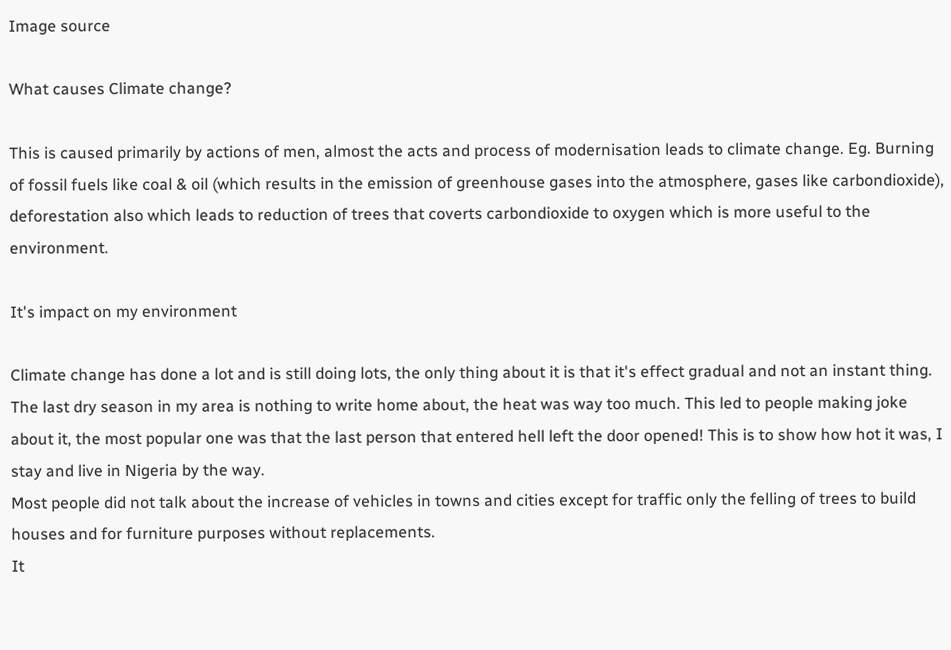Image source

What causes Climate change?

This is caused primarily by actions of men, almost the acts and process of modernisation leads to climate change. Eg. Burning of fossil fuels like coal & oil (which results in the emission of greenhouse gases into the atmosphere, gases like carbondioxide), deforestation also which leads to reduction of trees that coverts carbondioxide to oxygen which is more useful to the environment.

It's impact on my environment

Climate change has done a lot and is still doing lots, the only thing about it is that it's effect gradual and not an instant thing.
The last dry season in my area is nothing to write home about, the heat was way too much. This led to people making joke about it, the most popular one was that the last person that entered hell left the door opened! This is to show how hot it was, I stay and live in Nigeria by the way.
Most people did not talk about the increase of vehicles in towns and cities except for traffic only the felling of trees to build houses and for furniture purposes without replacements.
It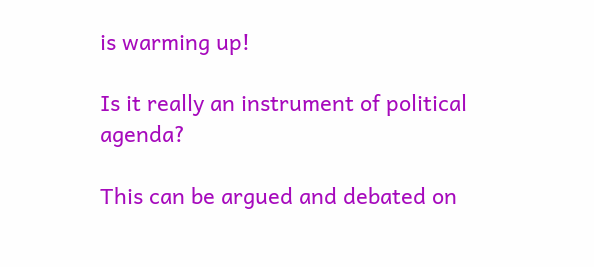is warming up!

Is it really an instrument of political agenda?

This can be argued and debated on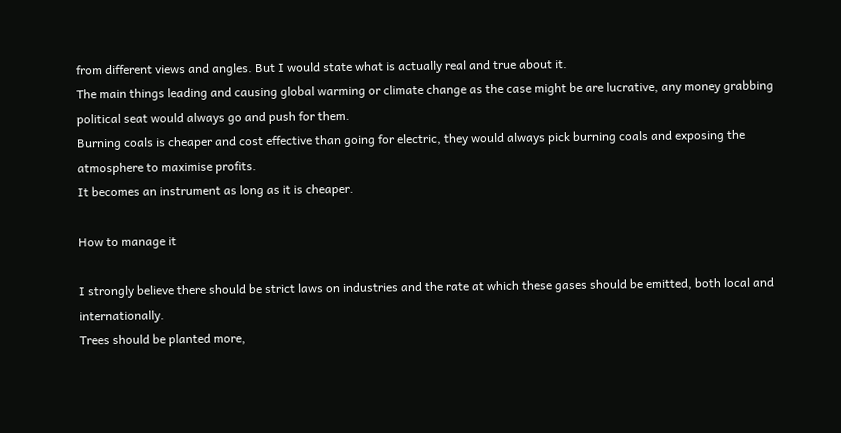from different views and angles. But I would state what is actually real and true about it.
The main things leading and causing global warming or climate change as the case might be are lucrative, any money grabbing political seat would always go and push for them.
Burning coals is cheaper and cost effective than going for electric, they would always pick burning coals and exposing the atmosphere to maximise profits.
It becomes an instrument as long as it is cheaper.

How to manage it

I strongly believe there should be strict laws on industries and the rate at which these gases should be emitted, both local and internationally.
Trees should be planted more,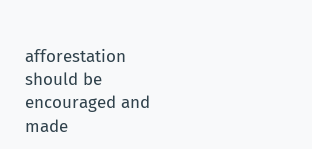afforestation should be encouraged and made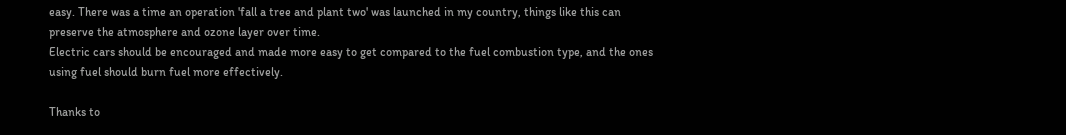easy. There was a time an operation 'fall a tree and plant two' was launched in my country, things like this can preserve the atmosphere and ozone layer over time.
Electric cars should be encouraged and made more easy to get compared to the fuel combustion type, and the ones using fuel should burn fuel more effectively.

Thanks to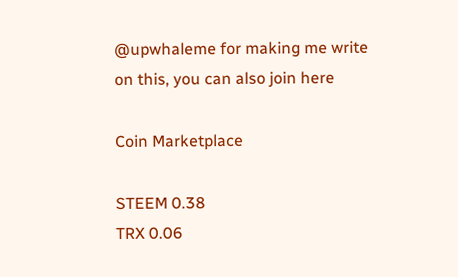@upwhaleme for making me write on this, you can also join here

Coin Marketplace

STEEM 0.38
TRX 0.06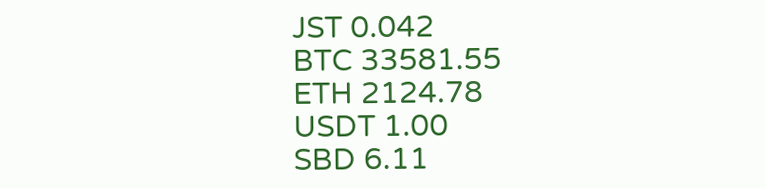JST 0.042
BTC 33581.55
ETH 2124.78
USDT 1.00
SBD 6.11